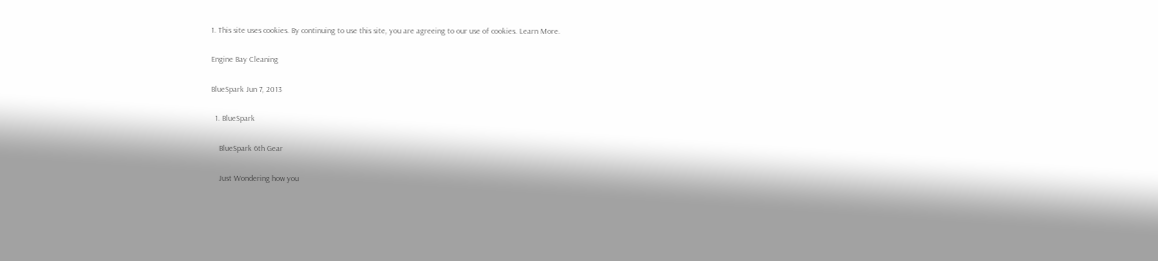1. This site uses cookies. By continuing to use this site, you are agreeing to our use of cookies. Learn More.

Engine Bay Cleaning

BlueSpark Jun 7, 2013

  1. BlueSpark

    BlueSpark 6th Gear

    Just Wondering how you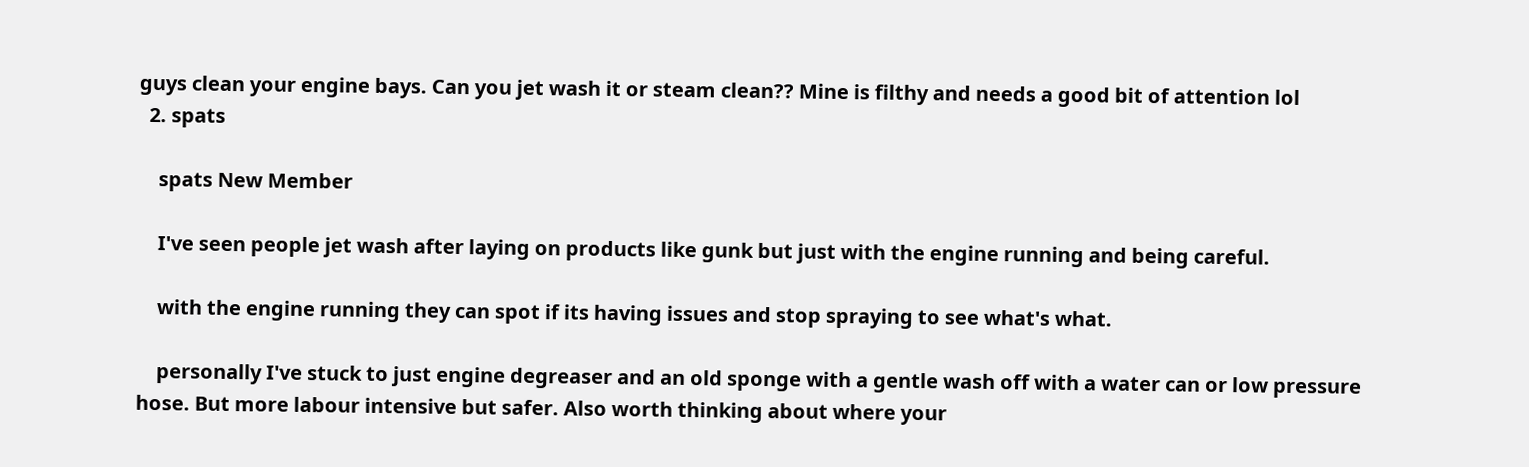guys clean your engine bays. Can you jet wash it or steam clean?? Mine is filthy and needs a good bit of attention lol
  2. spats

    spats New Member

    I've seen people jet wash after laying on products like gunk but just with the engine running and being careful.

    with the engine running they can spot if its having issues and stop spraying to see what's what.

    personally I've stuck to just engine degreaser and an old sponge with a gentle wash off with a water can or low pressure hose. But more labour intensive but safer. Also worth thinking about where your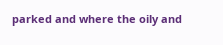parked and where the oily and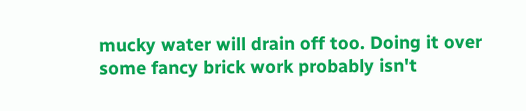mucky water will drain off too. Doing it over some fancy brick work probably isn't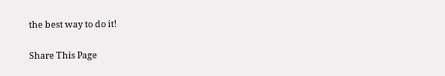the best way to do it!

Share This Page